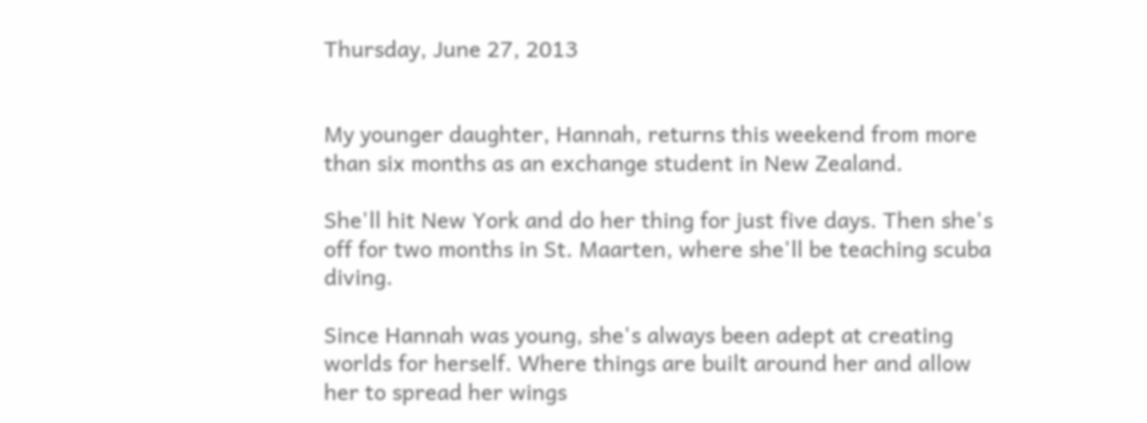Thursday, June 27, 2013


My younger daughter, Hannah, returns this weekend from more than six months as an exchange student in New Zealand.

She'll hit New York and do her thing for just five days. Then she's off for two months in St. Maarten, where she'll be teaching scuba diving.

Since Hannah was young, she's always been adept at creating worlds for herself. Where things are built around her and allow her to spread her wings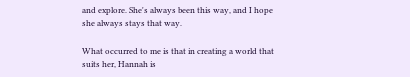and explore. She's always been this way, and I hope she always stays that way.

What occurred to me is that in creating a world that suits her, Hannah is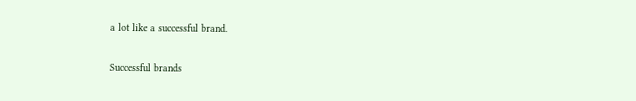a lot like a successful brand.

Successful brands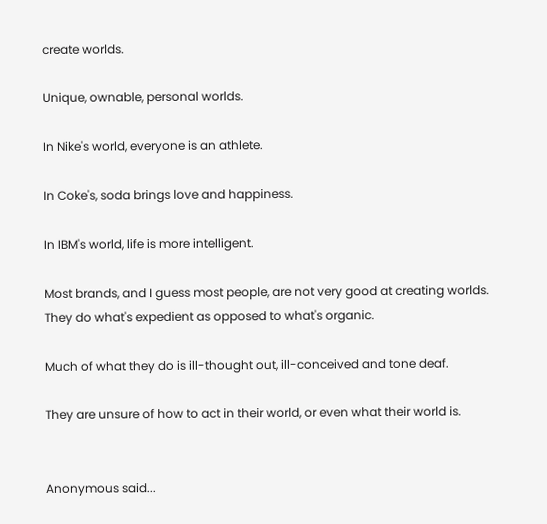create worlds.

Unique, ownable, personal worlds.

In Nike's world, everyone is an athlete.

In Coke's, soda brings love and happiness.

In IBM's world, life is more intelligent.

Most brands, and I guess most people, are not very good at creating worlds. They do what's expedient as opposed to what's organic.

Much of what they do is ill-thought out, ill-conceived and tone deaf.

They are unsure of how to act in their world, or even what their world is.


Anonymous said...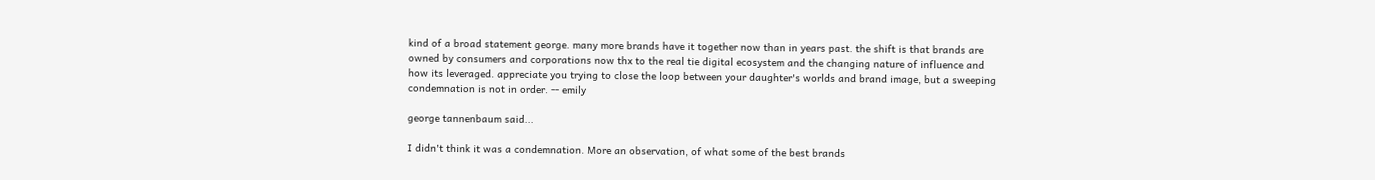kind of a broad statement george. many more brands have it together now than in years past. the shift is that brands are owned by consumers and corporations now thx to the real tie digital ecosystem and the changing nature of influence and how its leveraged. appreciate you trying to close the loop between your daughter's worlds and brand image, but a sweeping condemnation is not in order. -- emily

george tannenbaum said...

I didn't think it was a condemnation. More an observation, of what some of the best brands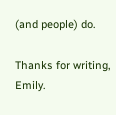(and people) do.

Thanks for writing, Emily.